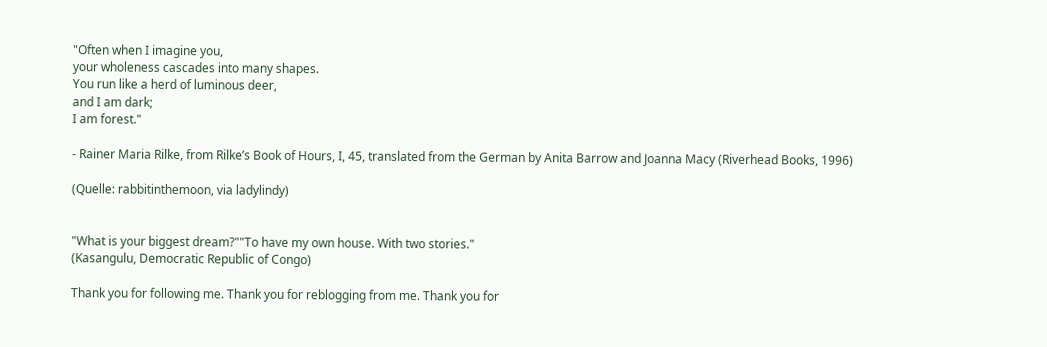"Often when I imagine you,
your wholeness cascades into many shapes.
You run like a herd of luminous deer,
and I am dark;
I am forest."

- Rainer Maria Rilke, from Rilke’s Book of Hours, I, 45, translated from the German by Anita Barrow and Joanna Macy (Riverhead Books, 1996)

(Quelle: rabbitinthemoon, via ladylindy)


"What is your biggest dream?""To have my own house. With two stories."
(Kasangulu, Democratic Republic of Congo)

Thank you for following me. Thank you for reblogging from me. Thank you for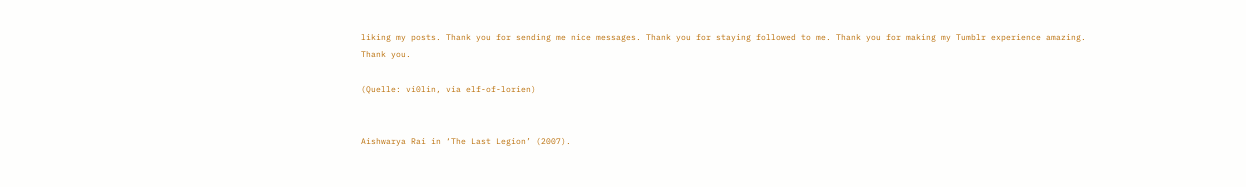liking my posts. Thank you for sending me nice messages. Thank you for staying followed to me. Thank you for making my Tumblr experience amazing. Thank you.

(Quelle: vi0lin, via elf-of-lorien)


Aishwarya Rai in ‘The Last Legion’ (2007).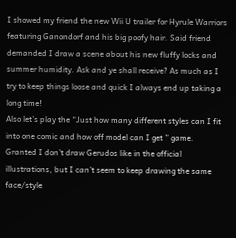I showed my friend the new Wii U trailer for Hyrule Warriors featuring Ganondorf and his big poofy hair. Said friend demanded I draw a scene about his new fluffy locks and summer humidity. Ask and ye shall receive? As much as I try to keep things loose and quick I always end up taking a long time!
Also let’s play the “Just how many different styles can I fit into one comic and how off model can I get ” game. Granted I don’t draw Gerudos like in the official illustrations, but I can’t seem to keep drawing the same face/style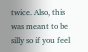twice. Also, this was meant to be silly so if you feel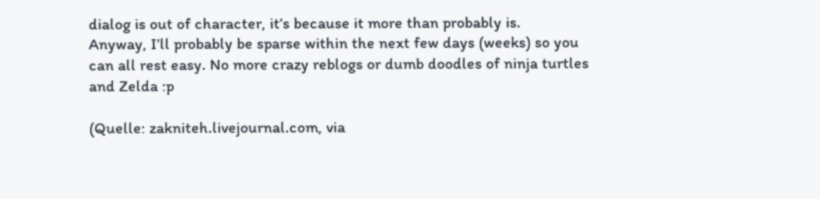dialog is out of character, it’s because it more than probably is.
Anyway, I’ll probably be sparse within the next few days (weeks) so you can all rest easy. No more crazy reblogs or dumb doodles of ninja turtles and Zelda :p

(Quelle: zakniteh.livejournal.com, via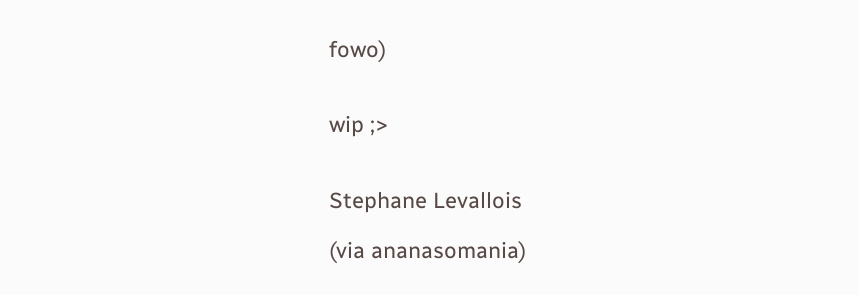fowo)


wip ;>


Stephane Levallois

(via ananasomania)